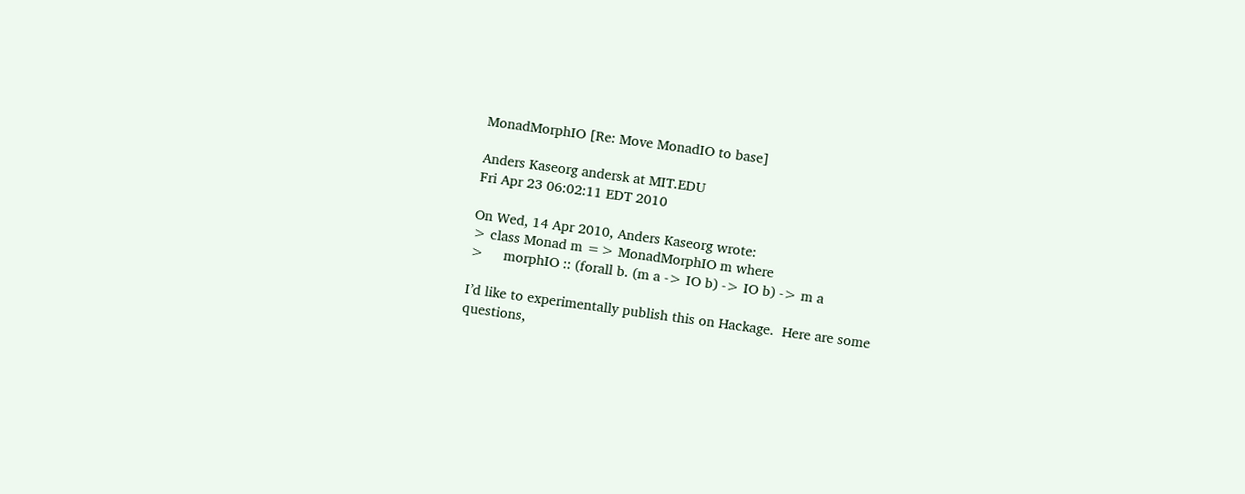MonadMorphIO [Re: Move MonadIO to base]

Anders Kaseorg andersk at MIT.EDU
Fri Apr 23 06:02:11 EDT 2010

On Wed, 14 Apr 2010, Anders Kaseorg wrote:
> class Monad m => MonadMorphIO m where
>     morphIO :: (forall b. (m a -> IO b) -> IO b) -> m a

I’d like to experimentally publish this on Hackage.  Here are some
questions,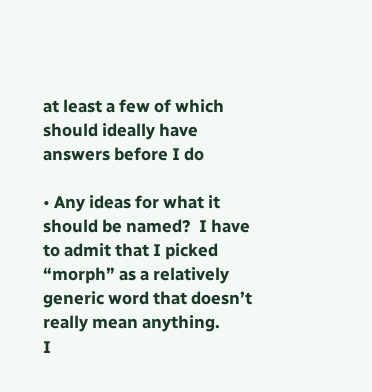at least a few of which should ideally have answers before I do

• Any ideas for what it should be named?  I have to admit that I picked
“morph” as a relatively generic word that doesn’t really mean anything.
I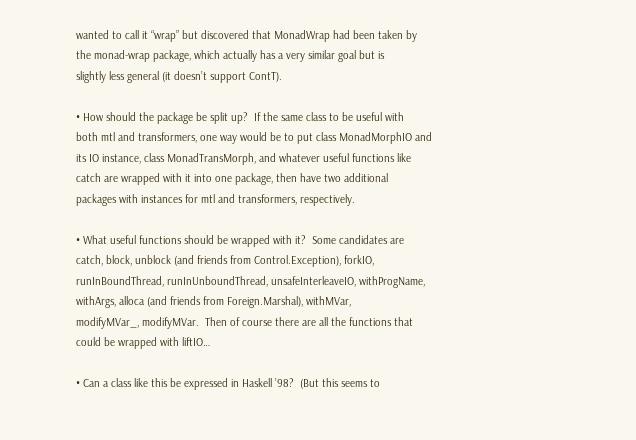wanted to call it “wrap” but discovered that MonadWrap had been taken by
the monad-wrap package, which actually has a very similar goal but is
slightly less general (it doesn’t support ContT).

• How should the package be split up?  If the same class to be useful with
both mtl and transformers, one way would be to put class MonadMorphIO and
its IO instance, class MonadTransMorph, and whatever useful functions like
catch are wrapped with it into one package, then have two additional
packages with instances for mtl and transformers, respectively.

• What useful functions should be wrapped with it?  Some candidates are
catch, block, unblock (and friends from Control.Exception), forkIO,
runInBoundThread, runInUnboundThread, unsafeInterleaveIO, withProgName,
withArgs, alloca (and friends from Foreign.Marshal), withMVar,
modifyMVar_, modifyMVar.  Then of course there are all the functions that
could be wrapped with liftIO…

• Can a class like this be expressed in Haskell ’98?  (But this seems to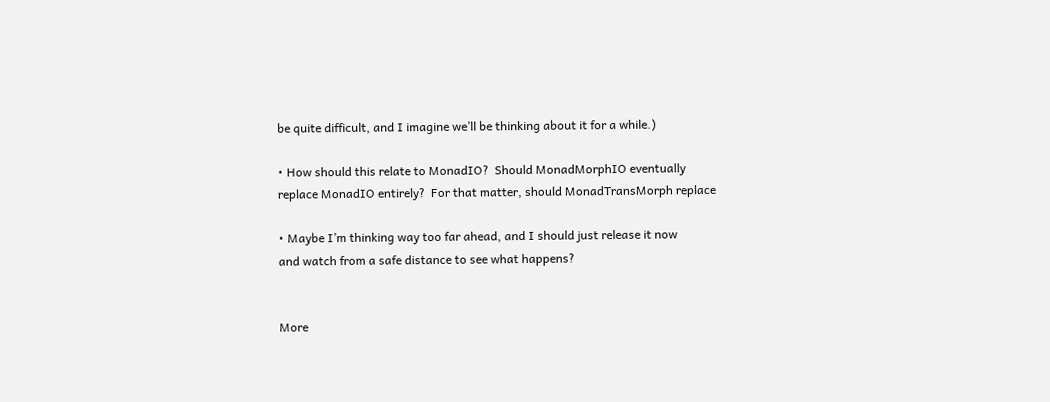be quite difficult, and I imagine we’ll be thinking about it for a while.)

• How should this relate to MonadIO?  Should MonadMorphIO eventually
replace MonadIO entirely?  For that matter, should MonadTransMorph replace

• Maybe I’m thinking way too far ahead, and I should just release it now
and watch from a safe distance to see what happens?


More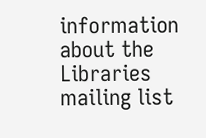information about the Libraries mailing list